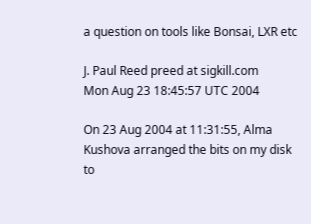a question on tools like Bonsai, LXR etc

J. Paul Reed preed at sigkill.com
Mon Aug 23 18:45:57 UTC 2004

On 23 Aug 2004 at 11:31:55, Alma Kushova arranged the bits on my disk to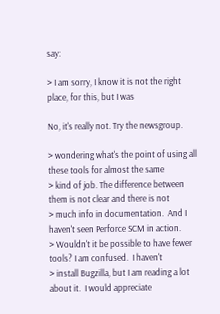say:

> I am sorry, I know it is not the right place, for this, but I was

No, it's really not. Try the newsgroup.

> wondering what's the point of using all these tools for almost the same
> kind of job. The difference between them is not clear and there is not
> much info in documentation.  And I haven't seen Perforce SCM in action.
> Wouldn't it be possible to have fewer tools? I am confused.  I haven't
> install Bugzilla, but I am reading a lot about it.  I would appreciate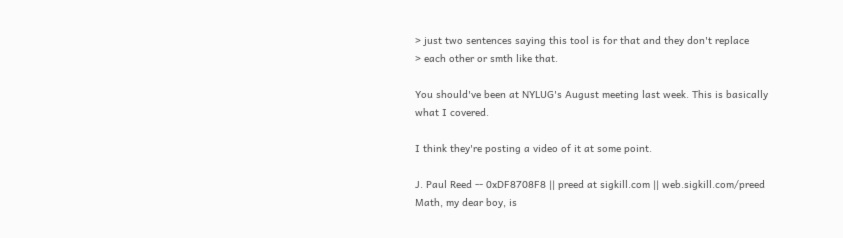> just two sentences saying this tool is for that and they don't replace
> each other or smth like that.

You should've been at NYLUG's August meeting last week. This is basically
what I covered.

I think they're posting a video of it at some point.

J. Paul Reed -- 0xDF8708F8 || preed at sigkill.com || web.sigkill.com/preed
Math, my dear boy, is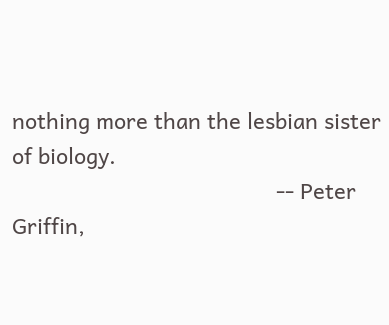nothing more than the lesbian sister of biology.
                                            -- Peter Griffin,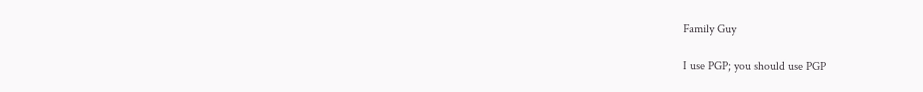Family Guy

I use PGP; you should use PGP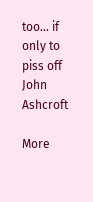too... if only to piss off John Ashcroft

More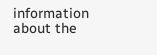information about the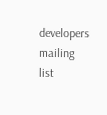developers mailing list